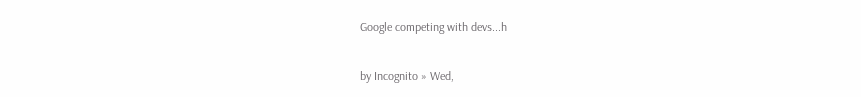Google competing with devs...h

by Incognito » Wed,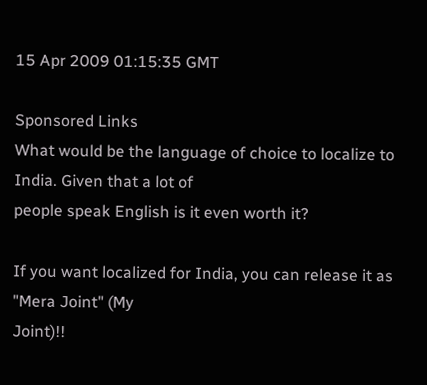15 Apr 2009 01:15:35 GMT

Sponsored Links
What would be the language of choice to localize to India. Given that a lot of
people speak English is it even worth it?

If you want localized for India, you can release it as "Mera Joint" (My
Joint)!!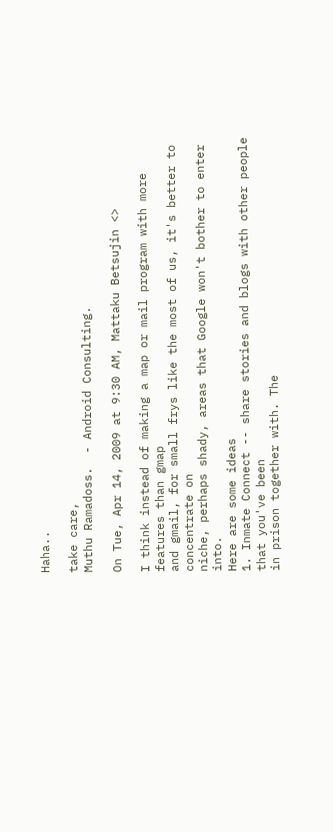Haha..

take care,
Muthu Ramadoss.  - Android Consulting.

On Tue, Apr 14, 2009 at 9:30 AM, Mattaku Betsujin <>

I think instead of making a map or mail program with more features than gmap
and gmail, for small frys like the most of us, it's better to concentrate on
niche, perhaps shady, areas that Google won't bother to enter into.
Here are some ideas
1. Inmate Connect -- share stories and blogs with other people that you've been
in prison together with. The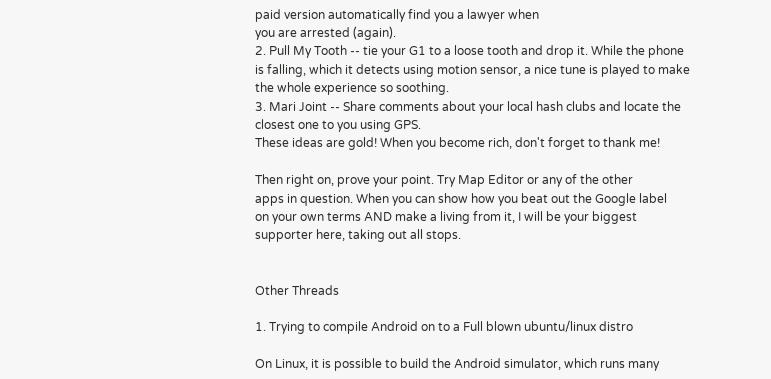paid version automatically find you a lawyer when
you are arrested (again).
2. Pull My Tooth -- tie your G1 to a loose tooth and drop it. While the phone
is falling, which it detects using motion sensor, a nice tune is played to make
the whole experience so soothing.
3. Mari Joint -- Share comments about your local hash clubs and locate the
closest one to you using GPS.
These ideas are gold! When you become rich, don't forget to thank me!

Then right on, prove your point. Try Map Editor or any of the other
apps in question. When you can show how you beat out the Google label
on your own terms AND make a living from it, I will be your biggest
supporter here, taking out all stops.


Other Threads

1. Trying to compile Android on to a Full blown ubuntu/linux distro

On Linux, it is possible to build the Android simulator, which runs many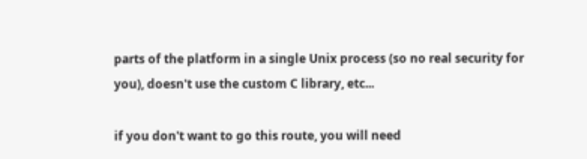parts of the platform in a single Unix process (so no real security for
you), doesn't use the custom C library, etc...

if you don't want to go this route, you will need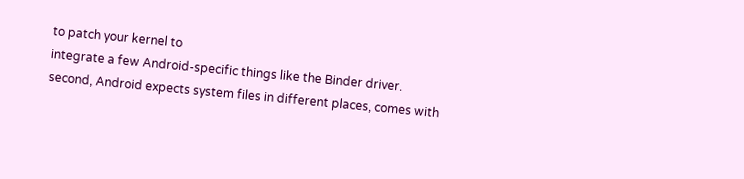to patch your kernel to
integrate a few Android-specific things like the Binder driver.
second, Android expects system files in different places, comes with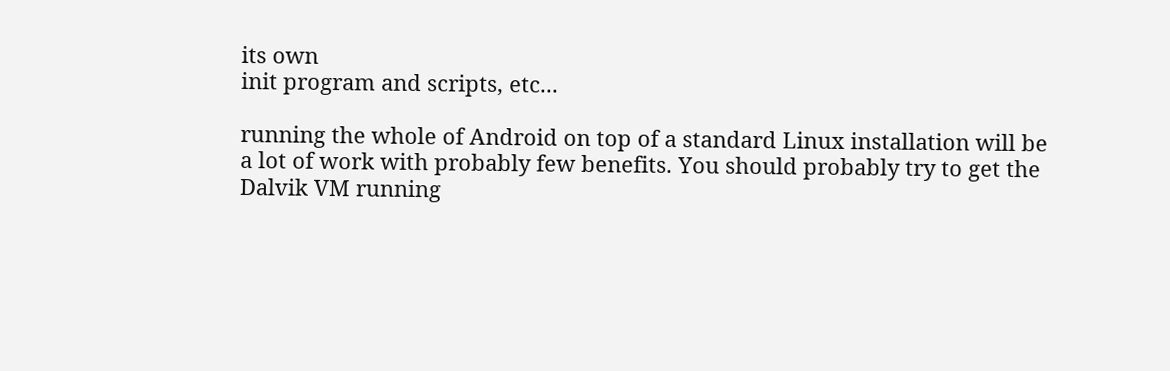its own
init program and scripts, etc...

running the whole of Android on top of a standard Linux installation will be
a lot of work with probably few benefits. You should probably try to get the
Dalvik VM running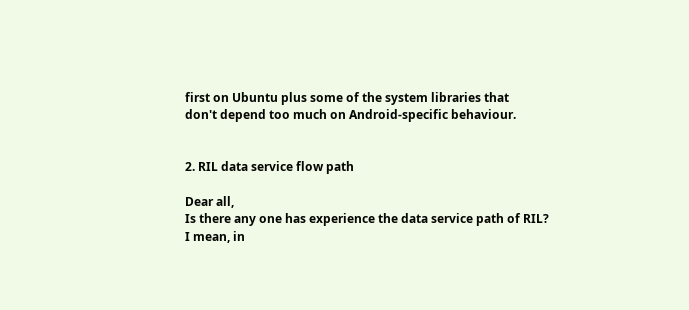first on Ubuntu plus some of the system libraries that
don't depend too much on Android-specific behaviour.


2. RIL data service flow path

Dear all,
Is there any one has experience the data service path of RIL?
I mean, in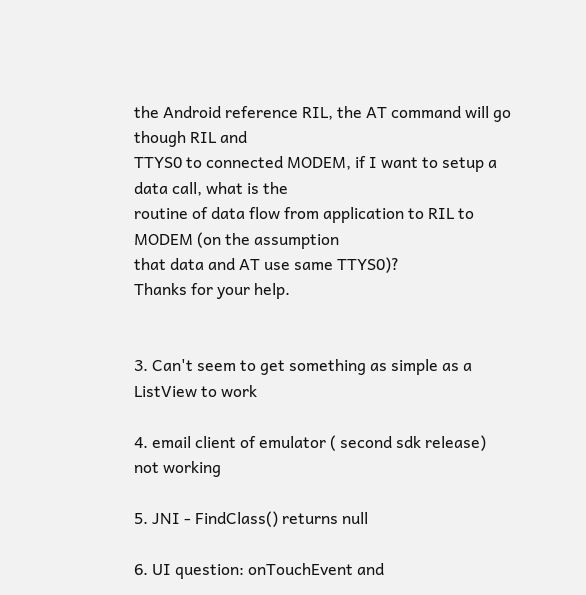the Android reference RIL, the AT command will go though RIL and
TTYS0 to connected MODEM, if I want to setup a data call, what is the
routine of data flow from application to RIL to MODEM (on the assumption
that data and AT use same TTYS0)?
Thanks for your help.


3. Can't seem to get something as simple as a ListView to work

4. email client of emulator ( second sdk release) not working

5. JNI - FindClass() returns null

6. UI question: onTouchEvent and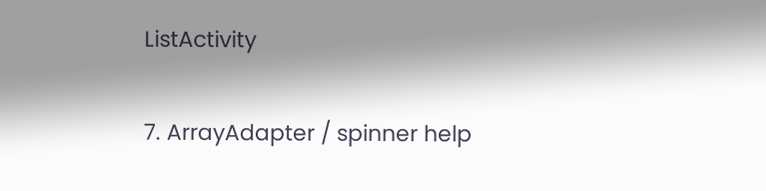ListActivity

7. ArrayAdapter / spinner help